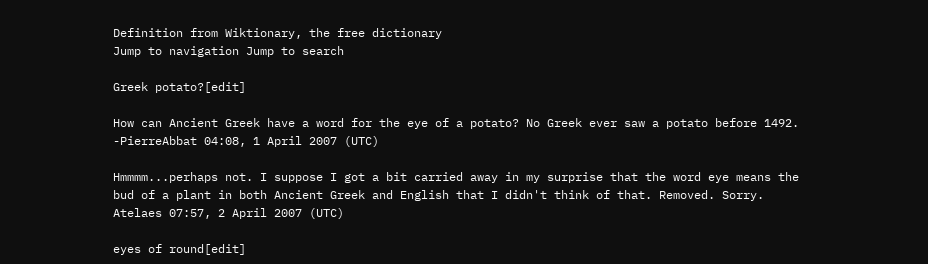Definition from Wiktionary, the free dictionary
Jump to navigation Jump to search

Greek potato?[edit]

How can Ancient Greek have a word for the eye of a potato? No Greek ever saw a potato before 1492. -PierreAbbat 04:08, 1 April 2007 (UTC)

Hmmmm...perhaps not. I suppose I got a bit carried away in my surprise that the word eye means the bud of a plant in both Ancient Greek and English that I didn't think of that. Removed. Sorry. Atelaes 07:57, 2 April 2007 (UTC)

eyes of round[edit]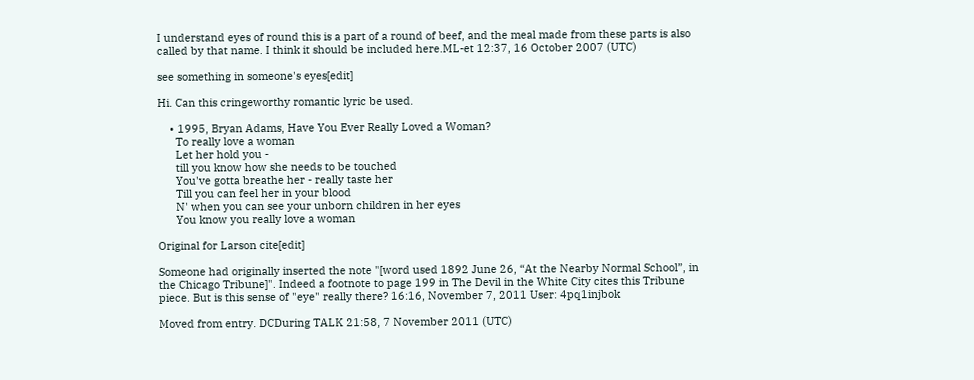I understand eyes of round this is a part of a round of beef, and the meal made from these parts is also called by that name. I think it should be included here.ML-et 12:37, 16 October 2007 (UTC)

see something in someone's eyes[edit]

Hi. Can this cringeworthy romantic lyric be used.

    • 1995, Bryan Adams, Have You Ever Really Loved a Woman?
      To really love a woman
      Let her hold you -
      till you know how she needs to be touched
      You've gotta breathe her - really taste her
      Till you can feel her in your blood
      N' when you can see your unborn children in her eyes
      You know you really love a woman

Original for Larson cite[edit]

Someone had originally inserted the note "[word used 1892 June 26, “At the Nearby Normal School”, in the Chicago Tribune]". Indeed a footnote to page 199 in The Devil in the White City cites this Tribune piece. But is this sense of "eye" really there? 16:16, November 7, 2011 User: 4pq1injbok

Moved from entry. DCDuring TALK 21:58, 7 November 2011 (UTC)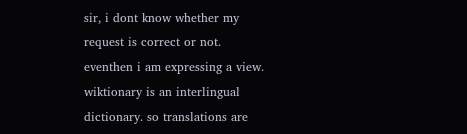sir, i dont know whether my request is correct or not. eventhen i am expressing a view. wiktionary is an interlingual dictionary. so translations are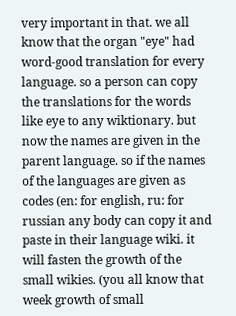very important in that. we all know that the organ "eye" had word-good translation for every language. so a person can copy the translations for the words like eye to any wiktionary. but now the names are given in the parent language. so if the names of the languages are given as codes (en: for english, ru: for russian any body can copy it and paste in their language wiki. it will fasten the growth of the small wikies. (you all know that week growth of small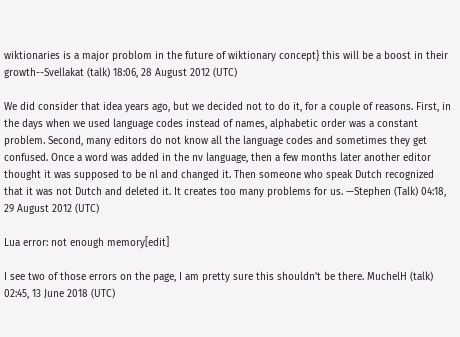wiktionaries is a major problom in the future of wiktionary concept} this will be a boost in their growth--Svellakat (talk) 18:06, 28 August 2012 (UTC)

We did consider that idea years ago, but we decided not to do it, for a couple of reasons. First, in the days when we used language codes instead of names, alphabetic order was a constant problem. Second, many editors do not know all the language codes and sometimes they get confused. Once a word was added in the nv language, then a few months later another editor thought it was supposed to be nl and changed it. Then someone who speak Dutch recognized that it was not Dutch and deleted it. It creates too many problems for us. —Stephen (Talk) 04:18, 29 August 2012 (UTC)

Lua error: not enough memory[edit]

I see two of those errors on the page, I am pretty sure this shouldn't be there. MuchelH (talk) 02:45, 13 June 2018 (UTC)